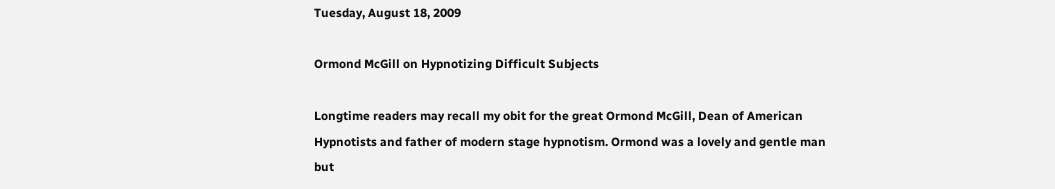Tuesday, August 18, 2009

Ormond McGill on Hypnotizing Difficult Subjects

Longtime readers may recall my obit for the great Ormond McGill, Dean of American Hypnotists and father of modern stage hypnotism. Ormond was a lovely and gentle man but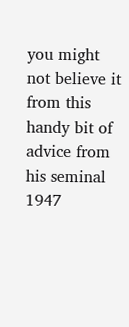you might not believe it from this handy bit of advice from his seminal 1947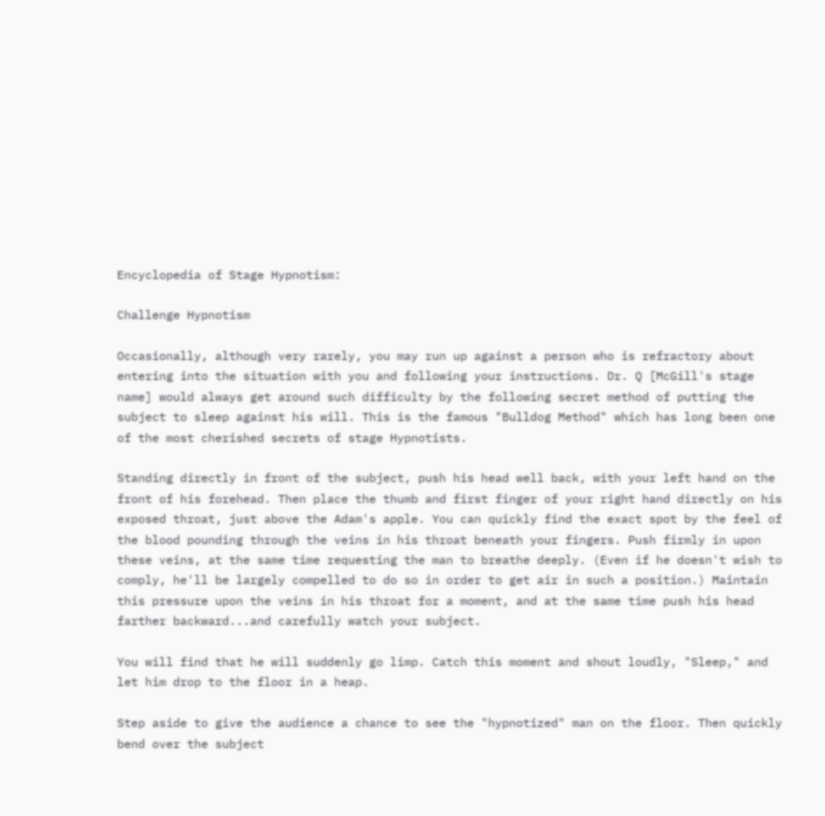Encyclopedia of Stage Hypnotism:

Challenge Hypnotism

Occasionally, although very rarely, you may run up against a person who is refractory about entering into the situation with you and following your instructions. Dr. Q [McGill's stage name] would always get around such difficulty by the following secret method of putting the subject to sleep against his will. This is the famous "Bulldog Method" which has long been one of the most cherished secrets of stage Hypnotists.

Standing directly in front of the subject, push his head well back, with your left hand on the front of his forehead. Then place the thumb and first finger of your right hand directly on his exposed throat, just above the Adam's apple. You can quickly find the exact spot by the feel of the blood pounding through the veins in his throat beneath your fingers. Push firmly in upon these veins, at the same time requesting the man to breathe deeply. (Even if he doesn't wish to comply, he'll be largely compelled to do so in order to get air in such a position.) Maintain this pressure upon the veins in his throat for a moment, and at the same time push his head farther backward...and carefully watch your subject.

You will find that he will suddenly go limp. Catch this moment and shout loudly, "Sleep," and let him drop to the floor in a heap.

Step aside to give the audience a chance to see the "hypnotized" man on the floor. Then quickly bend over the subject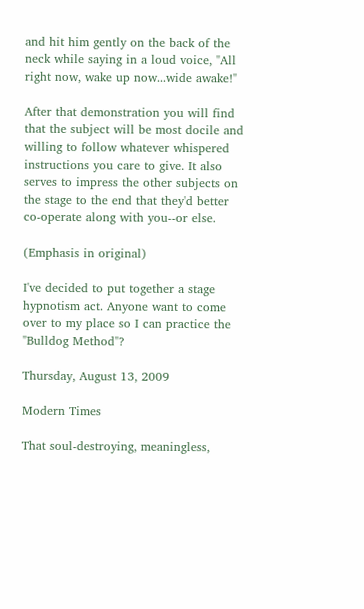and hit him gently on the back of the neck while saying in a loud voice, "All right now, wake up now...wide awake!"

After that demonstration you will find that the subject will be most docile and willing to follow whatever whispered instructions you care to give. It also serves to impress the other subjects on the stage to the end that they'd better co-operate along with you--or else.

(Emphasis in original)

I've decided to put together a stage hypnotism act. Anyone want to come over to my place so I can practice the "Bulldog Method"?

Thursday, August 13, 2009

Modern Times

That soul-destroying, meaningless,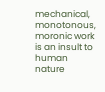mechanical, monotonous, moronic work is an insult to human nature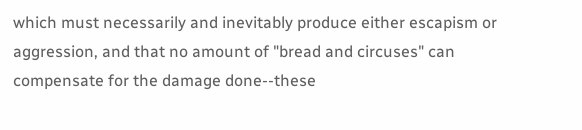which must necessarily and inevitably produce either escapism or aggression, and that no amount of "bread and circuses" can compensate for the damage done--these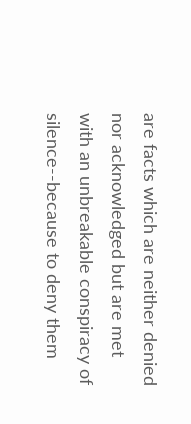are facts which are neither denied nor acknowledged but are met with an unbreakable conspiracy of silence--because to deny them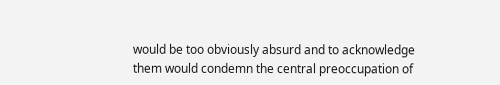would be too obviously absurd and to acknowledge them would condemn the central preoccupation of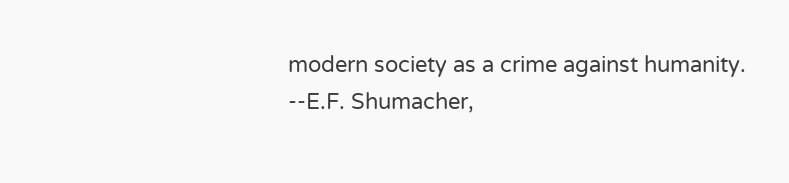modern society as a crime against humanity.
--E.F. Shumacher,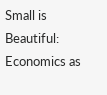Small is Beautiful: Economics as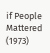if People Mattered (1973)